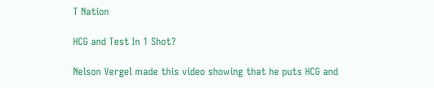T Nation

HCG and Test In 1 Shot?

Nelson Vergel made this video showing that he puts HCG and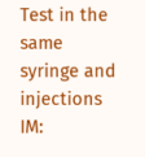Test in the same syringe and injections IM: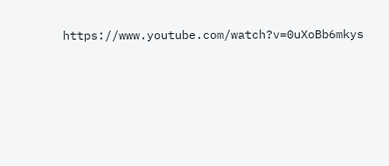https://www.youtube.com/watch?v=0uXoBb6mkys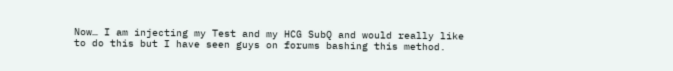Now… I am injecting my Test and my HCG SubQ and would really like to do this but I have seen guys on forums bashing this method.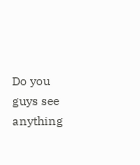Do you guys see anything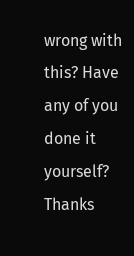wrong with this? Have any of you done it yourself? Thanks